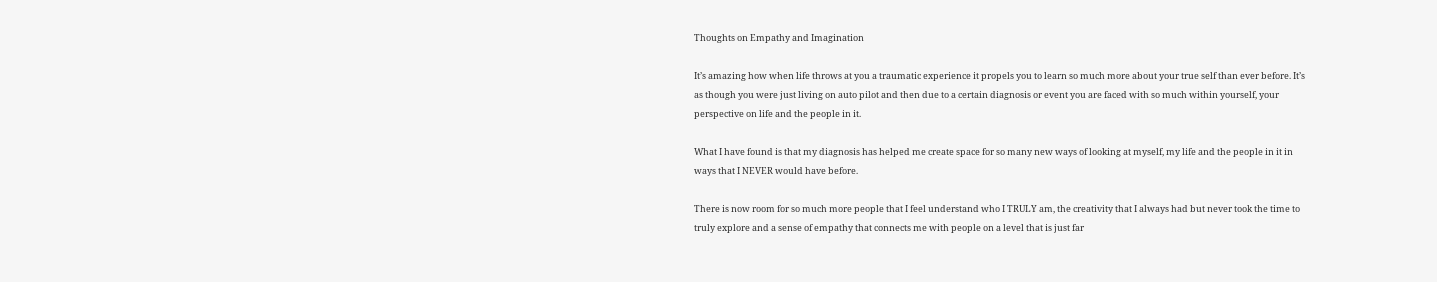Thoughts on Empathy and Imagination

It’s amazing how when life throws at you a traumatic experience it propels you to learn so much more about your true self than ever before. It’s as though you were just living on auto pilot and then due to a certain diagnosis or event you are faced with so much within yourself, your perspective on life and the people in it.

What I have found is that my diagnosis has helped me create space for so many new ways of looking at myself, my life and the people in it in ways that I NEVER would have before.

There is now room for so much more people that I feel understand who I TRULY am, the creativity that I always had but never took the time to truly explore and a sense of empathy that connects me with people on a level that is just far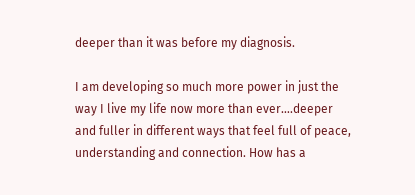deeper than it was before my diagnosis.

I am developing so much more power in just the way I live my life now more than ever….deeper and fuller in different ways that feel full of peace, understanding and connection. How has a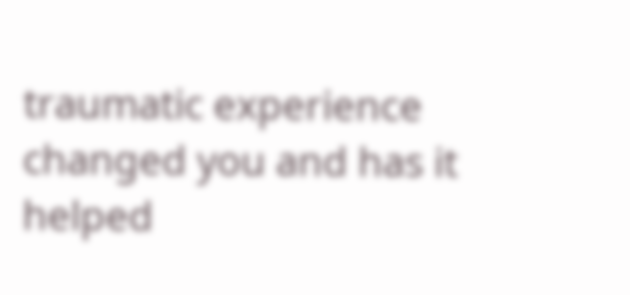traumatic experience changed you and has it helped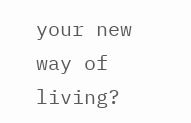your new way of living?